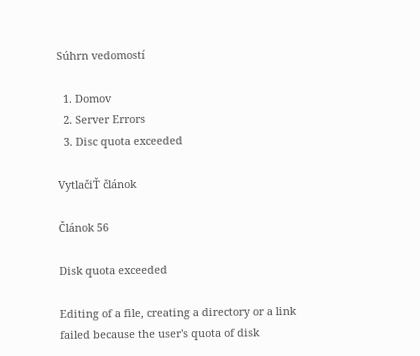Súhrn vedomostí

  1. Domov
  2. Server Errors
  3. Disc quota exceeded

VytlačiŤ článok

Článok 56

Disk quota exceeded

Editing of a file, creating a directory or a link failed because the user's quota of disk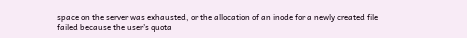space on the server was exhausted, or the allocation of an inode for a newly created file failed because the user's quota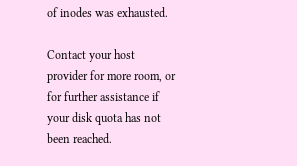of inodes was exhausted.

Contact your host provider for more room, or for further assistance if your disk quota has not been reached.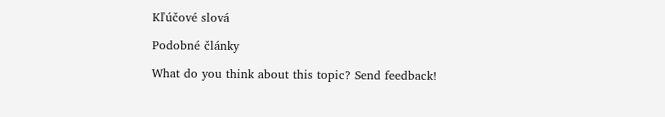Kľúčové slová

Podobné články

What do you think about this topic? Send feedback!